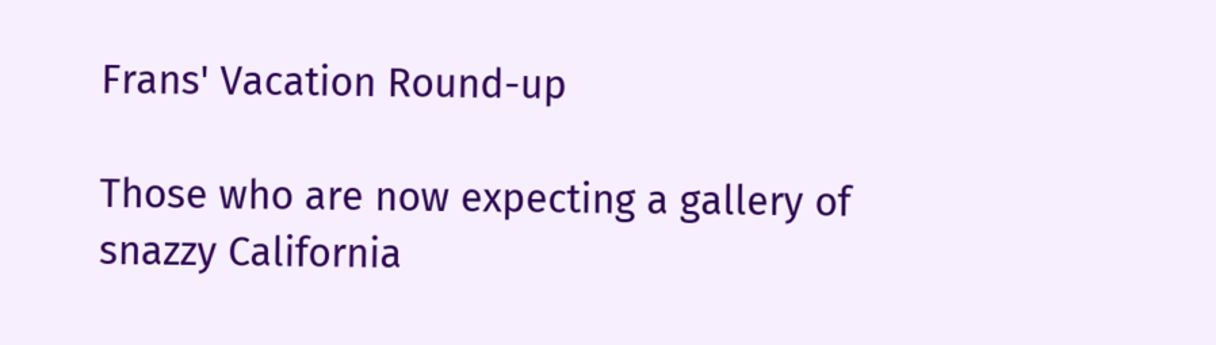Frans' Vacation Round-up

Those who are now expecting a gallery of snazzy California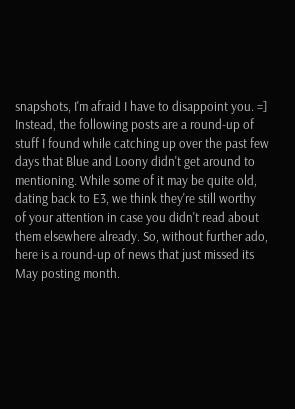snapshots, I'm afraid I have to disappoint you. =] Instead, the following posts are a round-up of stuff I found while catching up over the past few days that Blue and Loony didn't get around to mentioning. While some of it may be quite old, dating back to E3, we think they're still worthy of your attention in case you didn't read about them elsewhere already. So, without further ado, here is a round-up of news that just missed its May posting month.